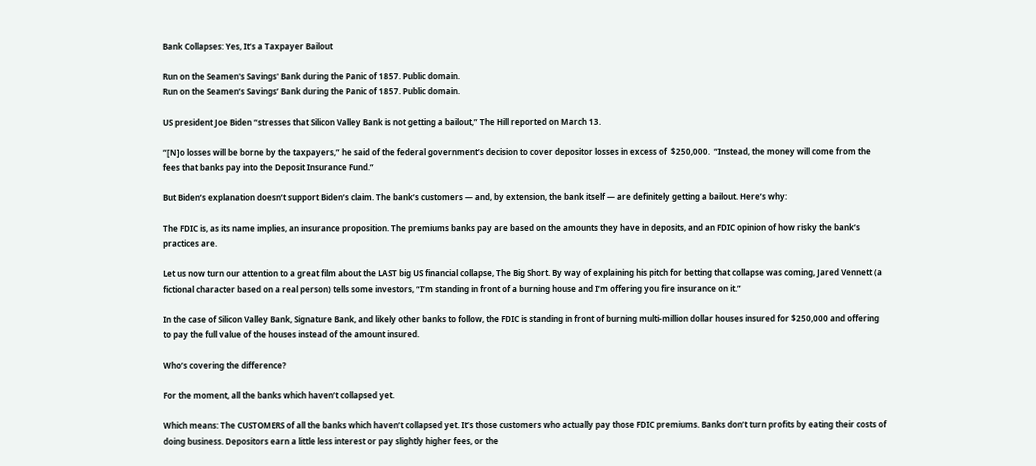Bank Collapses: Yes, It’s a Taxpayer Bailout

Run on the Seamen's Savings' Bank during the Panic of 1857. Public domain.
Run on the Seamen’s Savings’ Bank during the Panic of 1857. Public domain.

US president Joe Biden “stresses that Silicon Valley Bank is not getting a bailout,” The Hill reported on March 13.

“[N]o losses will be borne by the taxpayers,” he said of the federal government’s decision to cover depositor losses in excess of  $250,000.  “Instead, the money will come from the fees that banks pay into the Deposit Insurance Fund.”

But Biden’s explanation doesn’t support Biden’s claim. The bank’s customers — and, by extension, the bank itself — are definitely getting a bailout. Here’s why:

The FDIC is, as its name implies, an insurance proposition. The premiums banks pay are based on the amounts they have in deposits, and an FDIC opinion of how risky the bank’s practices are.

Let us now turn our attention to a great film about the LAST big US financial collapse, The Big Short. By way of explaining his pitch for betting that collapse was coming, Jared Vennett (a fictional character based on a real person) tells some investors, “I’m standing in front of a burning house and I’m offering you fire insurance on it.”

In the case of Silicon Valley Bank, Signature Bank, and likely other banks to follow, the FDIC is standing in front of burning multi-million dollar houses insured for $250,000 and offering to pay the full value of the houses instead of the amount insured.

Who’s covering the difference?

For the moment, all the banks which haven’t collapsed yet.

Which means: The CUSTOMERS of all the banks which haven’t collapsed yet. It’s those customers who actually pay those FDIC premiums. Banks don’t turn profits by eating their costs of doing business. Depositors earn a little less interest or pay slightly higher fees, or the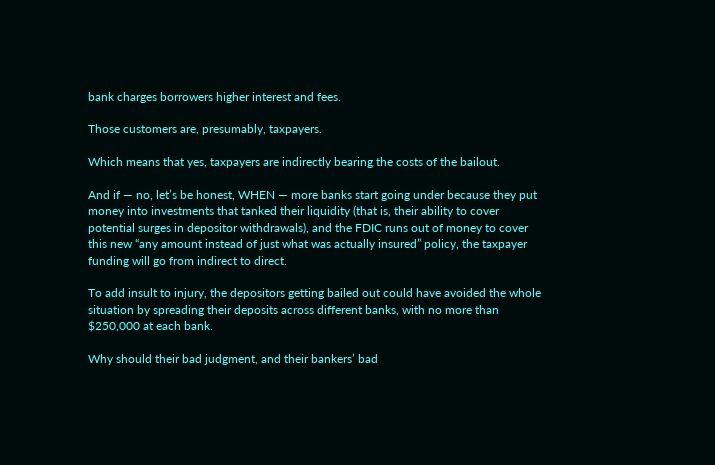bank charges borrowers higher interest and fees.

Those customers are, presumably, taxpayers.

Which means that yes, taxpayers are indirectly bearing the costs of the bailout.

And if — no, let’s be honest, WHEN — more banks start going under because they put money into investments that tanked their liquidity (that is, their ability to cover potential surges in depositor withdrawals), and the FDIC runs out of money to cover this new “any amount instead of just what was actually insured” policy, the taxpayer funding will go from indirect to direct.

To add insult to injury, the depositors getting bailed out could have avoided the whole situation by spreading their deposits across different banks, with no more than $250,000 at each bank.

Why should their bad judgment, and their bankers’ bad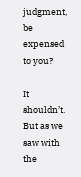judgment, be expensed to you?

It shouldn’t. But as we saw with the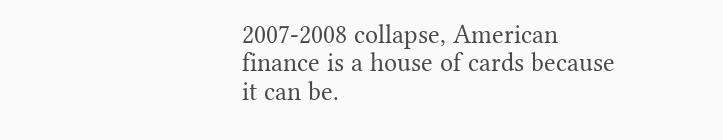2007-2008 collapse, American finance is a house of cards because it can be.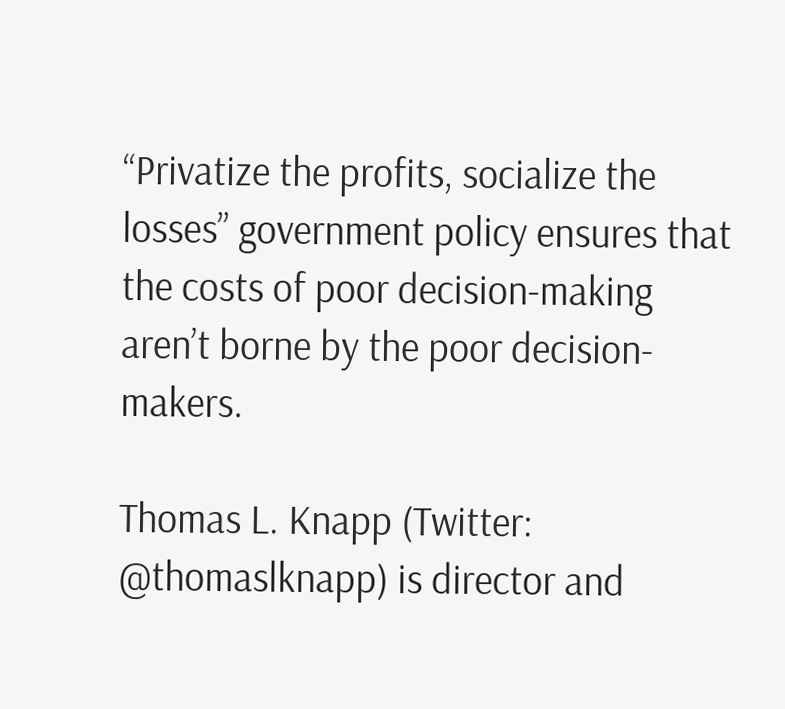“Privatize the profits, socialize the losses” government policy ensures that the costs of poor decision-making aren’t borne by the poor decision-makers.

Thomas L. Knapp (Twitter: @thomaslknapp) is director and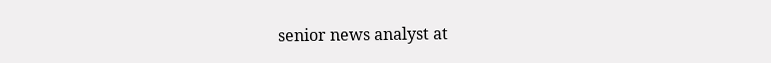senior news analyst at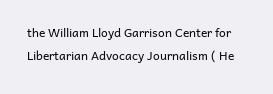the William Lloyd Garrison Center for Libertarian Advocacy Journalism ( He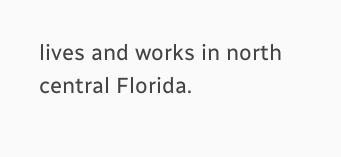lives and works in north central Florida.